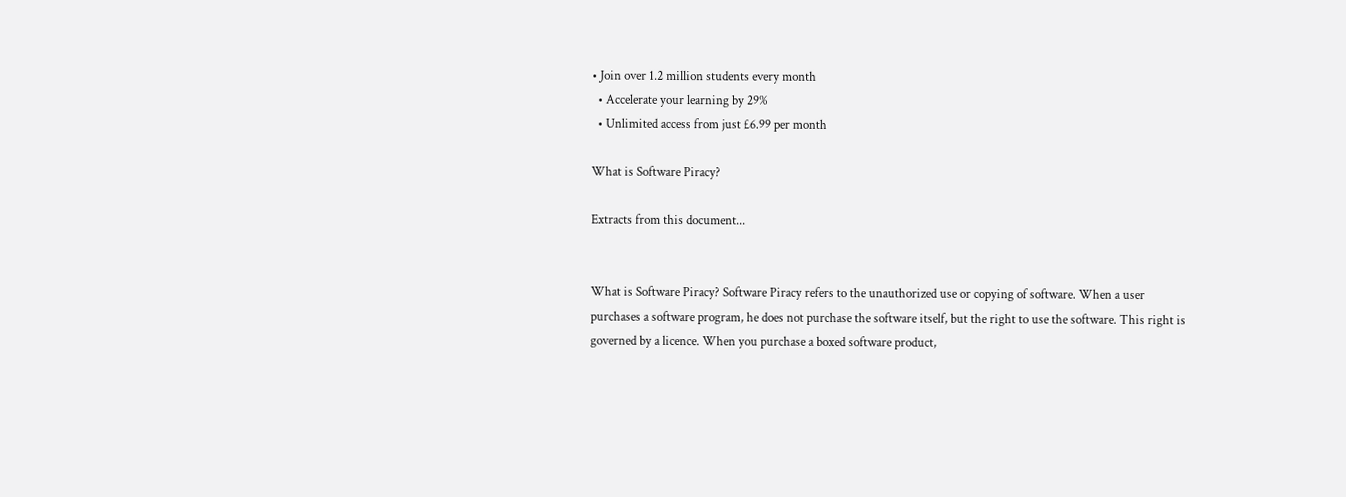• Join over 1.2 million students every month
  • Accelerate your learning by 29%
  • Unlimited access from just £6.99 per month

What is Software Piracy?

Extracts from this document...


What is Software Piracy? Software Piracy refers to the unauthorized use or copying of software. When a user purchases a software program, he does not purchase the software itself, but the right to use the software. This right is governed by a licence. When you purchase a boxed software product,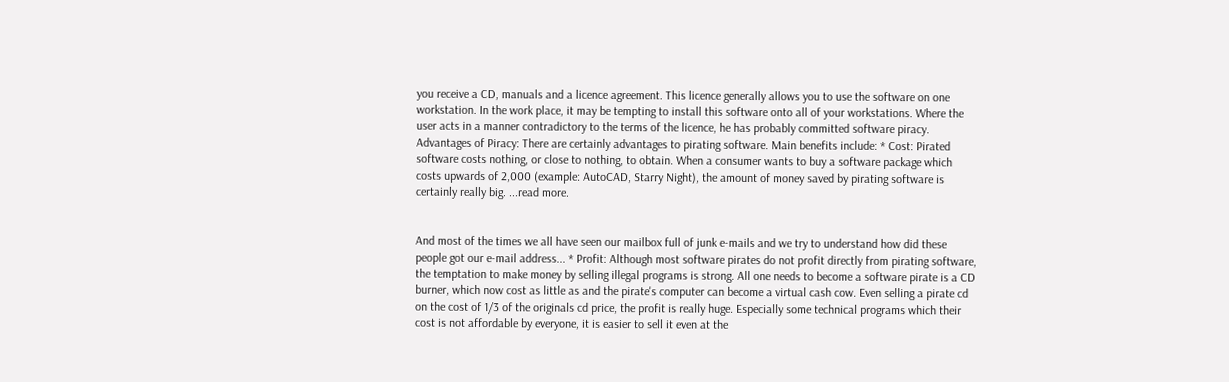you receive a CD, manuals and a licence agreement. This licence generally allows you to use the software on one workstation. In the work place, it may be tempting to install this software onto all of your workstations. Where the user acts in a manner contradictory to the terms of the licence, he has probably committed software piracy. Advantages of Piracy: There are certainly advantages to pirating software. Main benefits include: * Cost: Pirated software costs nothing, or close to nothing, to obtain. When a consumer wants to buy a software package which costs upwards of 2,000 (example: AutoCAD, Starry Night), the amount of money saved by pirating software is certainly really big. ...read more.


And most of the times we all have seen our mailbox full of junk e-mails and we try to understand how did these people got our e-mail address... * Profit: Although most software pirates do not profit directly from pirating software, the temptation to make money by selling illegal programs is strong. All one needs to become a software pirate is a CD burner, which now cost as little as and the pirate's computer can become a virtual cash cow. Even selling a pirate cd on the cost of 1/3 of the originals cd price, the profit is really huge. Especially some technical programs which their cost is not affordable by everyone, it is easier to sell it even at the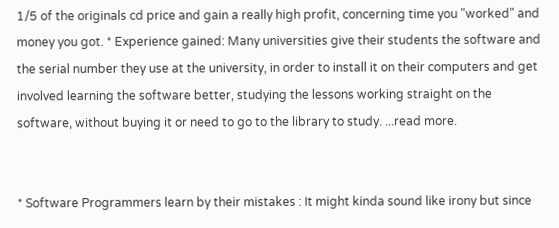1/5 of the originals cd price and gain a really high profit, concerning time you "worked" and money you got. * Experience gained: Many universities give their students the software and the serial number they use at the university, in order to install it on their computers and get involved learning the software better, studying the lessons working straight on the software, without buying it or need to go to the library to study. ...read more.


* Software Programmers learn by their mistakes : It might kinda sound like irony but since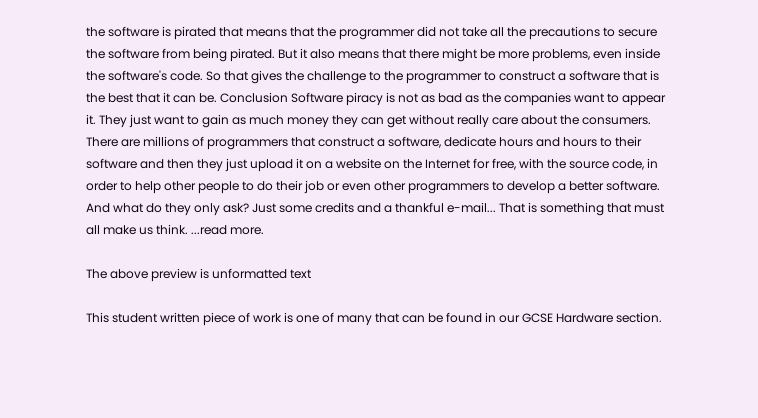the software is pirated that means that the programmer did not take all the precautions to secure the software from being pirated. But it also means that there might be more problems, even inside the software's code. So that gives the challenge to the programmer to construct a software that is the best that it can be. Conclusion Software piracy is not as bad as the companies want to appear it. They just want to gain as much money they can get without really care about the consumers. There are millions of programmers that construct a software, dedicate hours and hours to their software and then they just upload it on a website on the Internet for free, with the source code, in order to help other people to do their job or even other programmers to develop a better software. And what do they only ask? Just some credits and a thankful e-mail... That is something that must all make us think. ...read more.

The above preview is unformatted text

This student written piece of work is one of many that can be found in our GCSE Hardware section.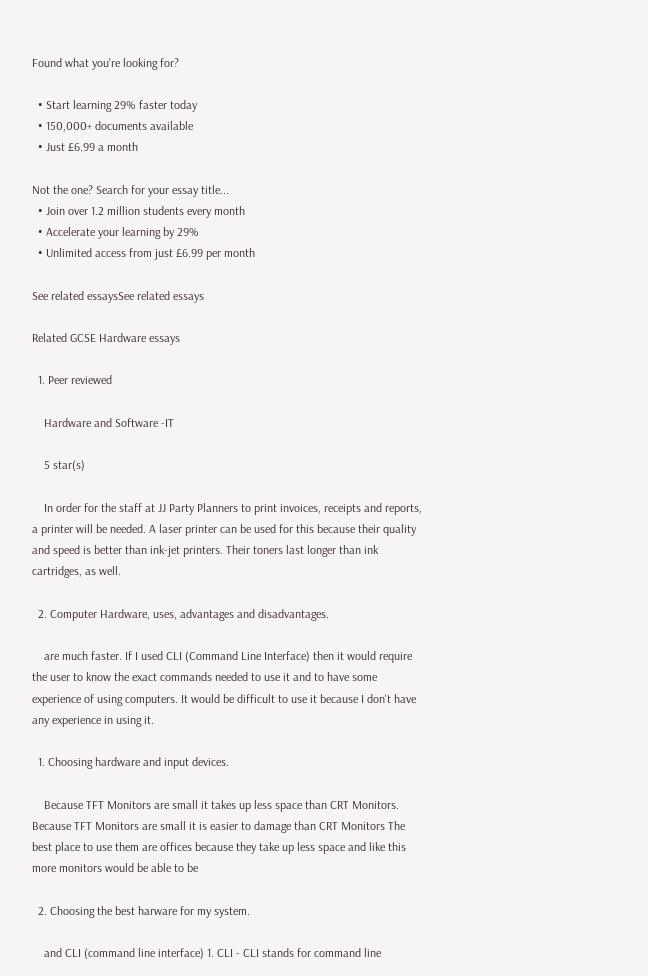Found what you're looking for?

  • Start learning 29% faster today
  • 150,000+ documents available
  • Just £6.99 a month

Not the one? Search for your essay title...
  • Join over 1.2 million students every month
  • Accelerate your learning by 29%
  • Unlimited access from just £6.99 per month

See related essaysSee related essays

Related GCSE Hardware essays

  1. Peer reviewed

    Hardware and Software -IT

    5 star(s)

    In order for the staff at JJ Party Planners to print invoices, receipts and reports, a printer will be needed. A laser printer can be used for this because their quality and speed is better than ink-jet printers. Their toners last longer than ink cartridges, as well.

  2. Computer Hardware, uses, advantages and disadvantages.

    are much faster. If I used CLI (Command Line Interface) then it would require the user to know the exact commands needed to use it and to have some experience of using computers. It would be difficult to use it because I don't have any experience in using it.

  1. Choosing hardware and input devices.

    Because TFT Monitors are small it takes up less space than CRT Monitors. Because TFT Monitors are small it is easier to damage than CRT Monitors The best place to use them are offices because they take up less space and like this more monitors would be able to be

  2. Choosing the best harware for my system.

    and CLI (command line interface) 1. CLI - CLI stands for command line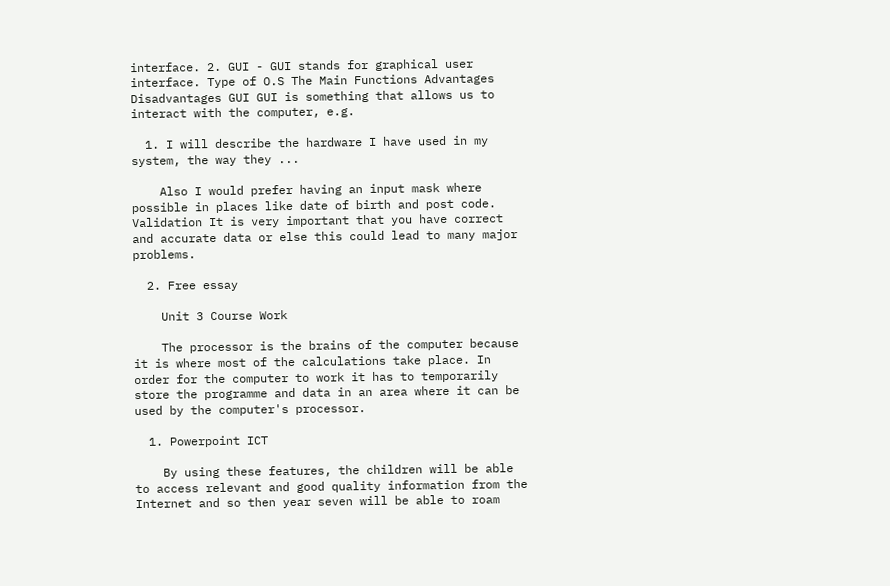interface. 2. GUI - GUI stands for graphical user interface. Type of O.S The Main Functions Advantages Disadvantages GUI GUI is something that allows us to interact with the computer, e.g.

  1. I will describe the hardware I have used in my system, the way they ...

    Also I would prefer having an input mask where possible in places like date of birth and post code. Validation It is very important that you have correct and accurate data or else this could lead to many major problems.

  2. Free essay

    Unit 3 Course Work

    The processor is the brains of the computer because it is where most of the calculations take place. In order for the computer to work it has to temporarily store the programme and data in an area where it can be used by the computer's processor.

  1. Powerpoint ICT

    By using these features, the children will be able to access relevant and good quality information from the Internet and so then year seven will be able to roam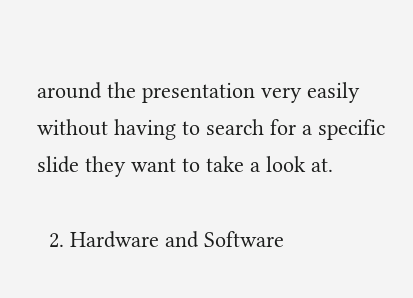around the presentation very easily without having to search for a specific slide they want to take a look at.

  2. Hardware and Software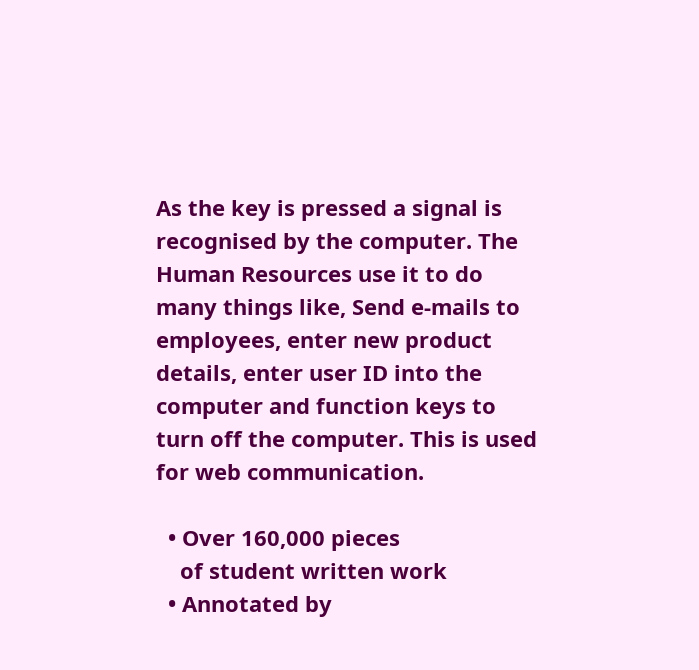As the key is pressed a signal is recognised by the computer. The Human Resources use it to do many things like, Send e-mails to employees, enter new product details, enter user ID into the computer and function keys to turn off the computer. This is used for web communication.

  • Over 160,000 pieces
    of student written work
  • Annotated by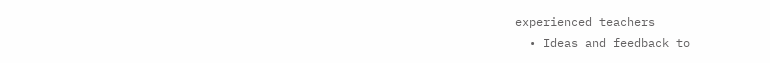experienced teachers
  • Ideas and feedback to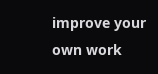improve your own work